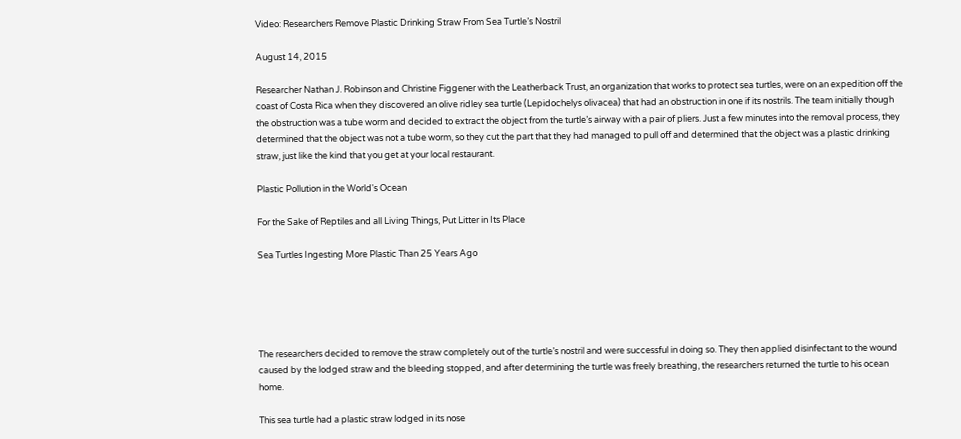Video: Researchers Remove Plastic Drinking Straw From Sea Turtle’s Nostril

August 14, 2015

Researcher Nathan J. Robinson and Christine Figgener with the Leatherback Trust, an organization that works to protect sea turtles, were on an expedition off the coast of Costa Rica when they discovered an olive ridley sea turtle (Lepidochelys olivacea) that had an obstruction in one if its nostrils. The team initially though the obstruction was a tube worm and decided to extract the object from the turtle’s airway with a pair of pliers. Just a few minutes into the removal process, they determined that the object was not a tube worm, so they cut the part that they had managed to pull off and determined that the object was a plastic drinking straw, just like the kind that you get at your local restaurant.

Plastic Pollution in the World's Ocean

For the Sake of Reptiles and all Living Things, Put Litter in Its Place

Sea Turtles Ingesting More Plastic Than 25 Years Ago





The researchers decided to remove the straw completely out of the turtle’s nostril and were successful in doing so. They then applied disinfectant to the wound caused by the lodged straw and the bleeding stopped, and after determining the turtle was freely breathing, the researchers returned the turtle to his ocean home.

This sea turtle had a plastic straw lodged in its nose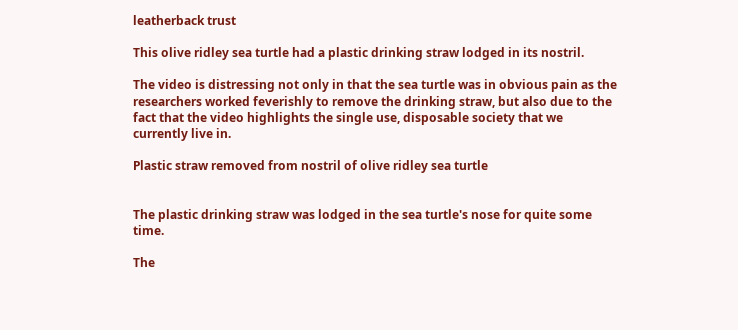leatherback trust

This olive ridley sea turtle had a plastic drinking straw lodged in its nostril.

The video is distressing not only in that the sea turtle was in obvious pain as the researchers worked feverishly to remove the drinking straw, but also due to the fact that the video highlights the single use, disposable society that we currently live in.

Plastic straw removed from nostril of olive ridley sea turtle


The plastic drinking straw was lodged in the sea turtle's nose for quite some time.

The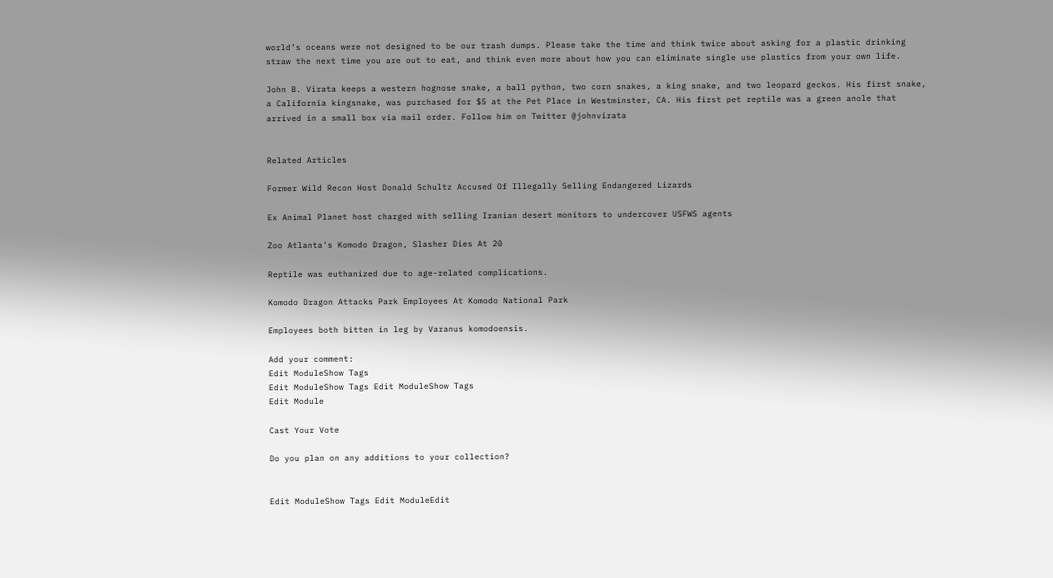world’s oceans were not designed to be our trash dumps. Please take the time and think twice about asking for a plastic drinking straw the next time you are out to eat, and think even more about how you can eliminate single use plastics from your own life.

John B. Virata keeps a western hognose snake, a ball python, two corn snakes, a king snake, and two leopard geckos. His first snake, a California kingsnake, was purchased for $5 at the Pet Place in Westminster, CA. His first pet reptile was a green anole that arrived in a small box via mail order. Follow him on Twitter @johnvirata


Related Articles

Former Wild Recon Host Donald Schultz Accused Of Illegally Selling Endangered Lizards

Ex Animal Planet host charged with selling Iranian desert monitors to undercover USFWS agents

Zoo Atlanta's Komodo Dragon, Slasher Dies At 20

Reptile was euthanized due to age-related complications.

Komodo Dragon Attacks Park Employees At Komodo National Park

Employees both bitten in leg by Varanus komodoensis.

Add your comment:
Edit ModuleShow Tags
Edit ModuleShow Tags Edit ModuleShow Tags
Edit Module

Cast Your Vote

Do you plan on any additions to your collection?


Edit ModuleShow Tags Edit ModuleEdit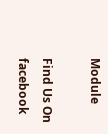Module

Find Us On facebook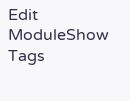Edit ModuleShow Tags